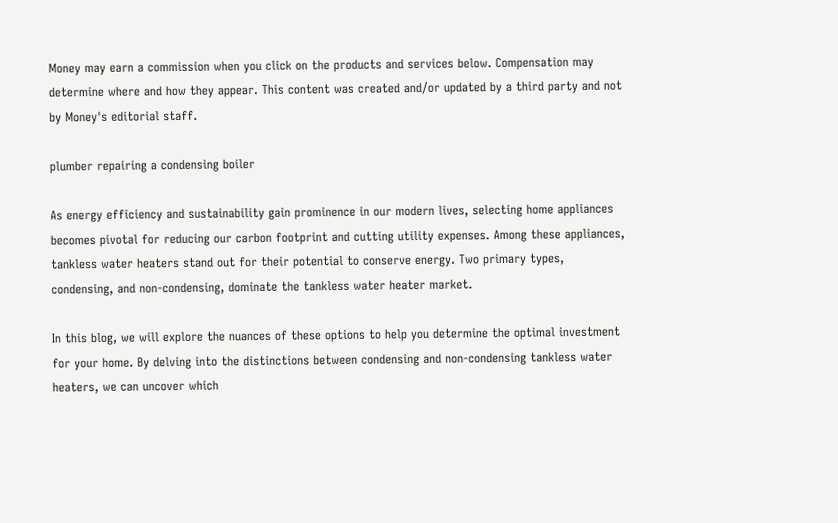Money may earn a commission when you click on the products and services below. Compensation may determine where and how they appear. This content was created and/or updated by a third party and not by Money's editorial staff.

plumber repairing a condensing boiler

As energy efficiency and sustainability gain prominence in our modern lives, selecting home appliances becomes pivotal for reducing our carbon footprint and cutting utility expenses. Among these appliances, tankless water heaters stand out for their potential to conserve energy. Two primary types, condensing, and non-condensing, dominate the tankless water heater market.

In this blog, we will explore the nuances of these options to help you determine the optimal investment for your home. By delving into the distinctions between condensing and non-condensing tankless water heaters, we can uncover which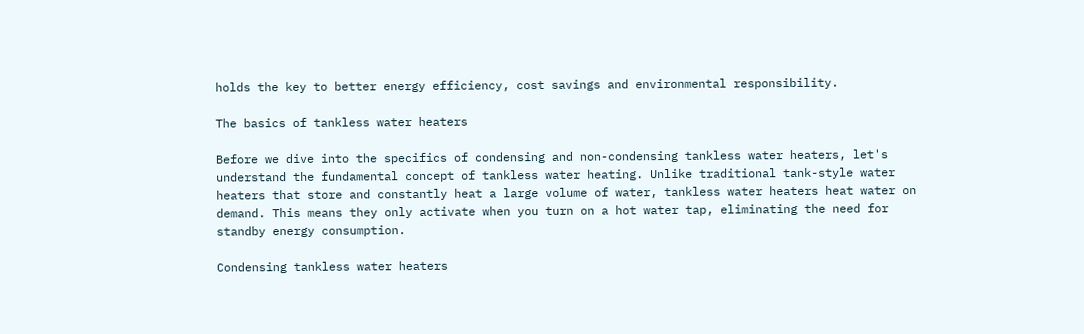holds the key to better energy efficiency, cost savings and environmental responsibility.

The basics of tankless water heaters

Before we dive into the specifics of condensing and non-condensing tankless water heaters, let's understand the fundamental concept of tankless water heating. Unlike traditional tank-style water heaters that store and constantly heat a large volume of water, tankless water heaters heat water on demand. This means they only activate when you turn on a hot water tap, eliminating the need for standby energy consumption.

Condensing tankless water heaters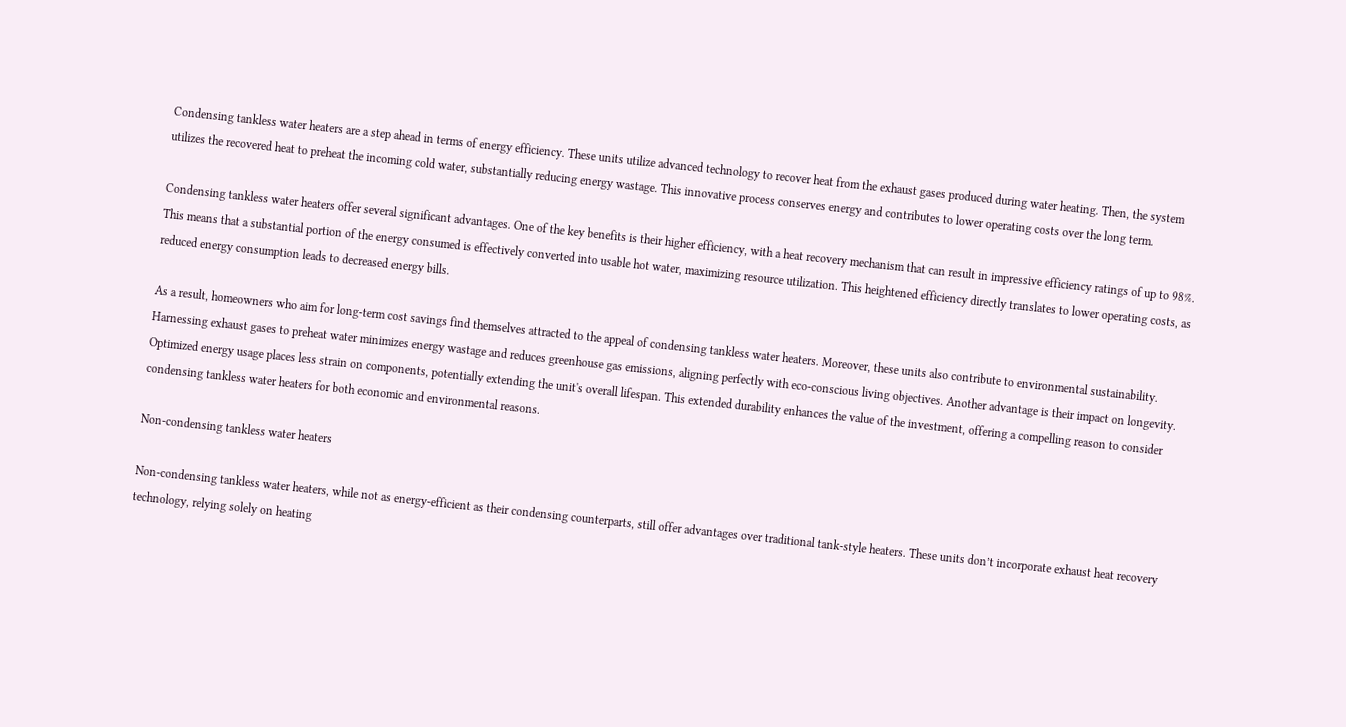Condensing tankless water heaters are a step ahead in terms of energy efficiency. These units utilize advanced technology to recover heat from the exhaust gases produced during water heating. Then, the system utilizes the recovered heat to preheat the incoming cold water, substantially reducing energy wastage. This innovative process conserves energy and contributes to lower operating costs over the long term.

Condensing tankless water heaters offer several significant advantages. One of the key benefits is their higher efficiency, with a heat recovery mechanism that can result in impressive efficiency ratings of up to 98%. This means that a substantial portion of the energy consumed is effectively converted into usable hot water, maximizing resource utilization. This heightened efficiency directly translates to lower operating costs, as reduced energy consumption leads to decreased energy bills.

As a result, homeowners who aim for long-term cost savings find themselves attracted to the appeal of condensing tankless water heaters. Moreover, these units also contribute to environmental sustainability. Harnessing exhaust gases to preheat water minimizes energy wastage and reduces greenhouse gas emissions, aligning perfectly with eco-conscious living objectives. Another advantage is their impact on longevity. Optimized energy usage places less strain on components, potentially extending the unit's overall lifespan. This extended durability enhances the value of the investment, offering a compelling reason to consider condensing tankless water heaters for both economic and environmental reasons.

Non-condensing tankless water heaters

Non-condensing tankless water heaters, while not as energy-efficient as their condensing counterparts, still offer advantages over traditional tank-style heaters. These units don’t incorporate exhaust heat recovery technology, relying solely on heating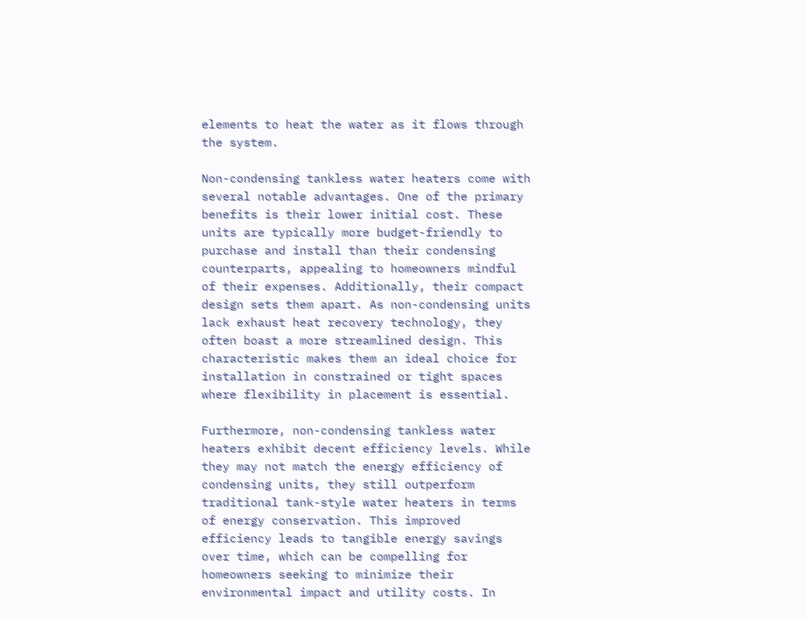elements to heat the water as it flows through the system.

Non-condensing tankless water heaters come with several notable advantages. One of the primary benefits is their lower initial cost. These units are typically more budget-friendly to purchase and install than their condensing counterparts, appealing to homeowners mindful of their expenses. Additionally, their compact design sets them apart. As non-condensing units lack exhaust heat recovery technology, they often boast a more streamlined design. This characteristic makes them an ideal choice for installation in constrained or tight spaces where flexibility in placement is essential.

Furthermore, non-condensing tankless water heaters exhibit decent efficiency levels. While they may not match the energy efficiency of condensing units, they still outperform traditional tank-style water heaters in terms of energy conservation. This improved efficiency leads to tangible energy savings over time, which can be compelling for homeowners seeking to minimize their environmental impact and utility costs. In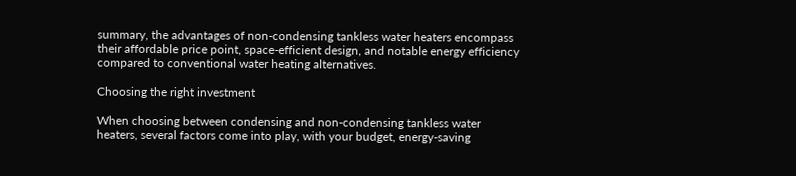summary, the advantages of non-condensing tankless water heaters encompass their affordable price point, space-efficient design, and notable energy efficiency compared to conventional water heating alternatives.

Choosing the right investment

When choosing between condensing and non-condensing tankless water heaters, several factors come into play, with your budget, energy-saving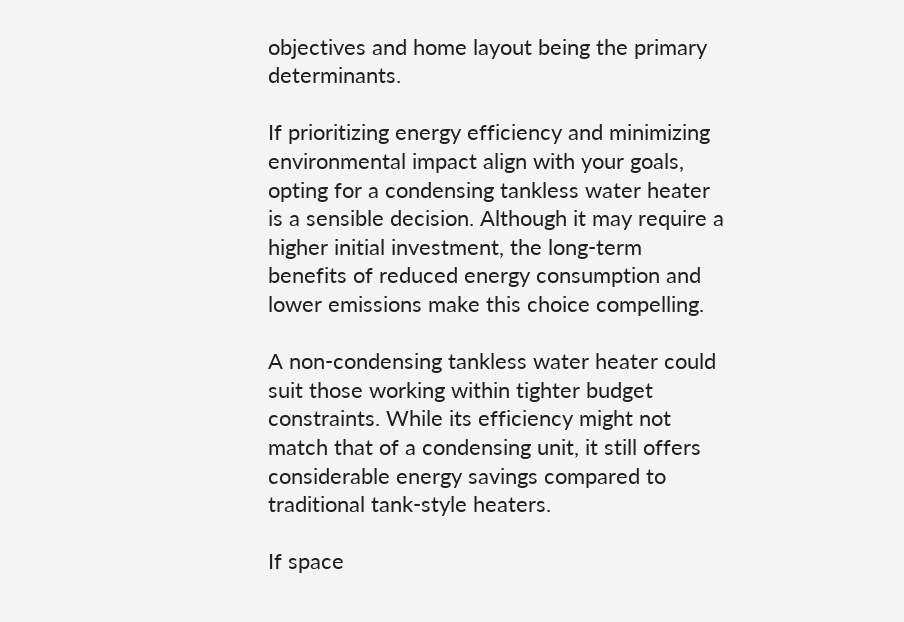objectives and home layout being the primary determinants.

If prioritizing energy efficiency and minimizing environmental impact align with your goals, opting for a condensing tankless water heater is a sensible decision. Although it may require a higher initial investment, the long-term benefits of reduced energy consumption and lower emissions make this choice compelling.

A non-condensing tankless water heater could suit those working within tighter budget constraints. While its efficiency might not match that of a condensing unit, it still offers considerable energy savings compared to traditional tank-style heaters.

If space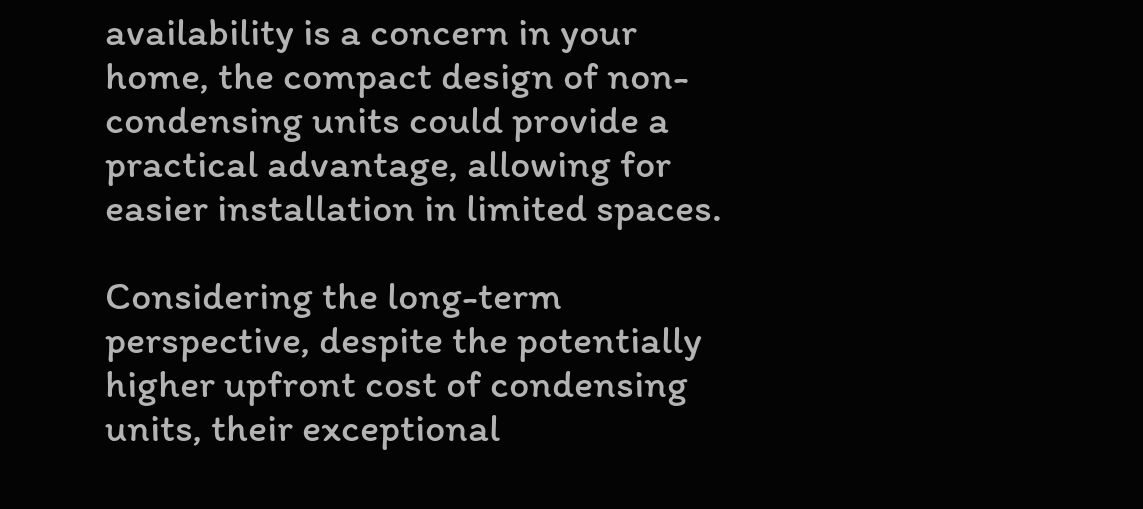availability is a concern in your home, the compact design of non-condensing units could provide a practical advantage, allowing for easier installation in limited spaces.

Considering the long-term perspective, despite the potentially higher upfront cost of condensing units, their exceptional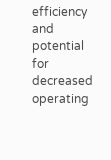efficiency and potential for decreased operating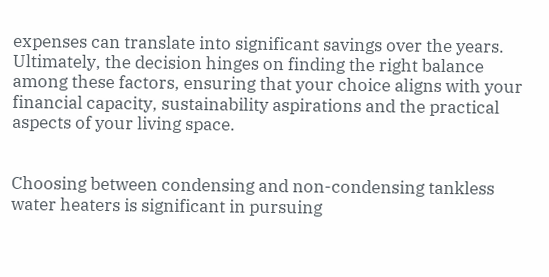expenses can translate into significant savings over the years. Ultimately, the decision hinges on finding the right balance among these factors, ensuring that your choice aligns with your financial capacity, sustainability aspirations and the practical aspects of your living space.


Choosing between condensing and non-condensing tankless water heaters is significant in pursuing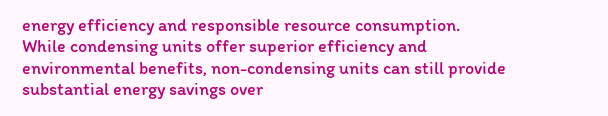energy efficiency and responsible resource consumption. While condensing units offer superior efficiency and environmental benefits, non-condensing units can still provide substantial energy savings over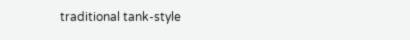traditional tank-style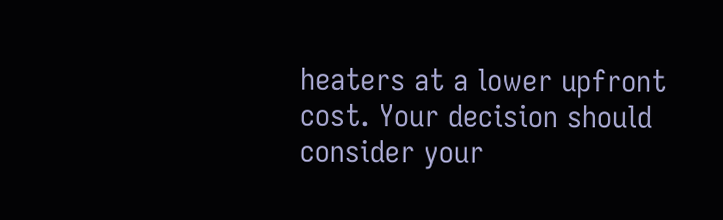heaters at a lower upfront cost. Your decision should consider your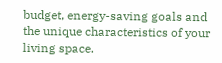budget, energy-saving goals and the unique characteristics of your living space.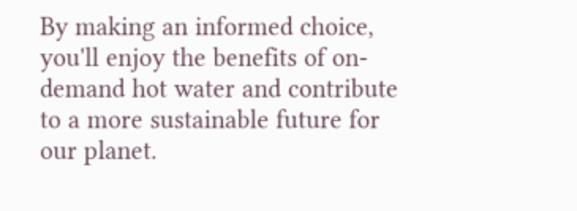By making an informed choice, you'll enjoy the benefits of on-demand hot water and contribute to a more sustainable future for our planet.